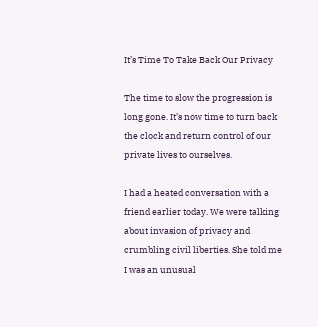It’s Time To Take Back Our Privacy

The time to slow the progression is long gone. It’s now time to turn back the clock and return control of our private lives to ourselves.

I had a heated conversation with a friend earlier today. We were talking about invasion of privacy and crumbling civil liberties. She told me I was an unusual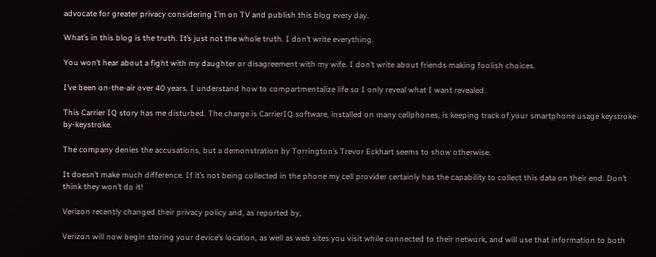advocate for greater privacy considering I’m on TV and publish this blog every day.

What’s in this blog is the truth. It’s just not the whole truth. I don’t write everything.

You won’t hear about a fight with my daughter or disagreement with my wife. I don’t write about friends making foolish choices.

I’ve been on-the-air over 40 years. I understand how to compartmentalize life so I only reveal what I want revealed.

This Carrier IQ story has me disturbed. The charge is CarrierIQ software, installed on many cellphones, is keeping track of your smartphone usage keystroke-by-keystroke.

The company denies the accusations, but a demonstration by Torrington’s Trevor Eckhart seems to show otherwise.

It doesn’t make much difference. If it’s not being collected in the phone my cell provider certainly has the capability to collect this data on their end. Don’t think they won’t do it!

Verizon recently changed their privacy policy and, as reported by,

Verizon will now begin storing your device’s location, as well as web sites you visit while connected to their network, and will use that information to both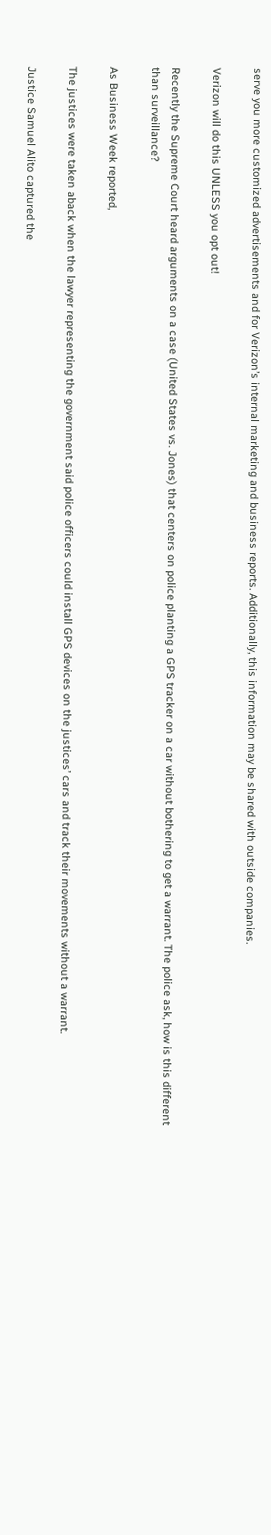serve you more customized advertisements and for Verizon’s internal marketing and business reports. Additionally, this information may be shared with outside companies.

Verizon will do this UNLESS you opt out!

Recently the Supreme Court heard arguments on a case (United States vs. Jones) that centers on police planting a GPS tracker on a car without bothering to get a warrant. The police ask, how is this different than surveillance?

As Business Week reported,

The justices were taken aback when the lawyer representing the government said police officers could install GPS devices on the justices’ cars and track their movements without a warrant.

Justice Samuel Alito captured the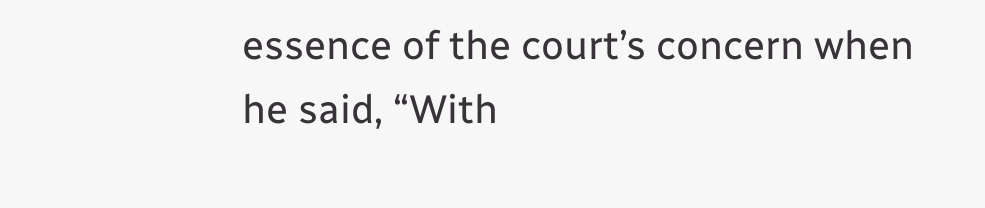essence of the court’s concern when he said, “With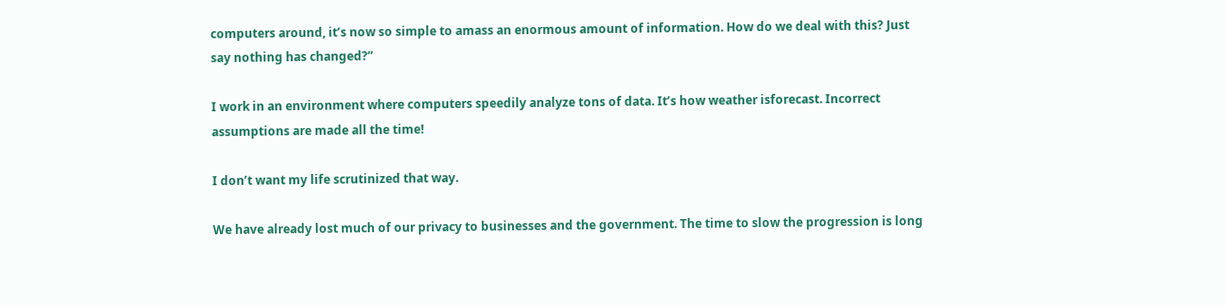computers around, it’s now so simple to amass an enormous amount of information. How do we deal with this? Just say nothing has changed?”

I work in an environment where computers speedily analyze tons of data. It’s how weather isforecast. Incorrect assumptions are made all the time!

I don’t want my life scrutinized that way.

We have already lost much of our privacy to businesses and the government. The time to slow the progression is long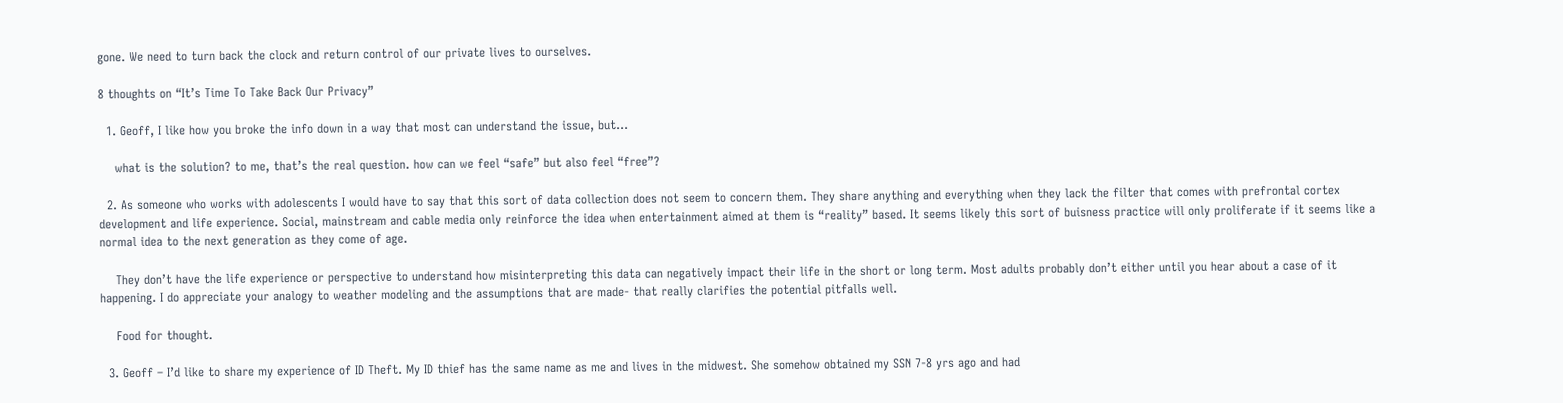gone. We need to turn back the clock and return control of our private lives to ourselves.

8 thoughts on “It’s Time To Take Back Our Privacy”

  1. Geoff, I like how you broke the info down in a way that most can understand the issue, but…

    what is the solution? to me, that’s the real question. how can we feel “safe” but also feel “free”?

  2. As someone who works with adolescents I would have to say that this sort of data collection does not seem to concern them. They share anything and everything when they lack the filter that comes with prefrontal cortex development and life experience. Social, mainstream and cable media only reinforce the idea when entertainment aimed at them is “reality” based. It seems likely this sort of buisness practice will only proliferate if it seems like a normal idea to the next generation as they come of age.

    They don’t have the life experience or perspective to understand how misinterpreting this data can negatively impact their life in the short or long term. Most adults probably don’t either until you hear about a case of it happening. I do appreciate your analogy to weather modeling and the assumptions that are made- that really clarifies the potential pitfalls well.

    Food for thought.

  3. Geoff – I’d like to share my experience of ID Theft. My ID thief has the same name as me and lives in the midwest. She somehow obtained my SSN 7-8 yrs ago and had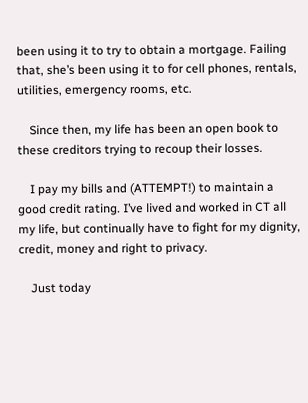been using it to try to obtain a mortgage. Failing that, she’s been using it to for cell phones, rentals, utilities, emergency rooms, etc.

    Since then, my life has been an open book to these creditors trying to recoup their losses.

    I pay my bills and (ATTEMPT!) to maintain a good credit rating. I’ve lived and worked in CT all my life, but continually have to fight for my dignity, credit, money and right to privacy.

    Just today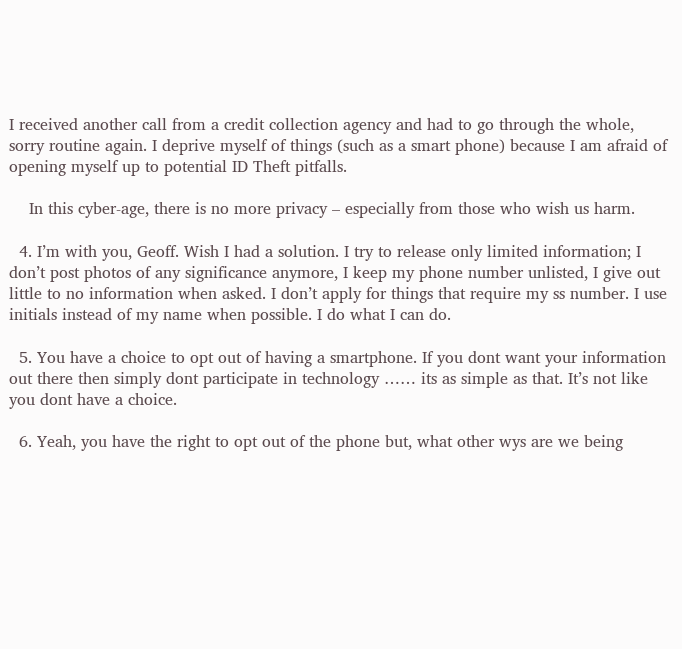I received another call from a credit collection agency and had to go through the whole, sorry routine again. I deprive myself of things (such as a smart phone) because I am afraid of opening myself up to potential ID Theft pitfalls.

    In this cyber-age, there is no more privacy – especially from those who wish us harm.

  4. I’m with you, Geoff. Wish I had a solution. I try to release only limited information; I don’t post photos of any significance anymore, I keep my phone number unlisted, I give out little to no information when asked. I don’t apply for things that require my ss number. I use initials instead of my name when possible. I do what I can do.

  5. You have a choice to opt out of having a smartphone. If you dont want your information out there then simply dont participate in technology …… its as simple as that. It’s not like you dont have a choice.

  6. Yeah, you have the right to opt out of the phone but, what other wys are we being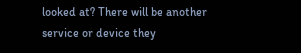looked at? There will be another service or device they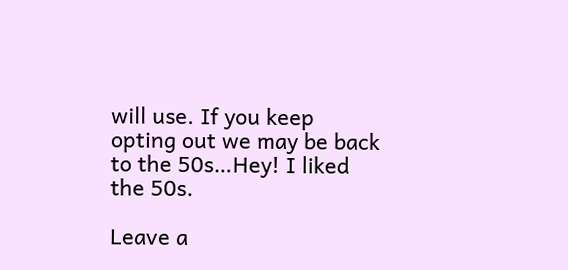will use. If you keep opting out we may be back to the 50s…Hey! I liked the 50s.

Leave a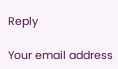Reply

Your email address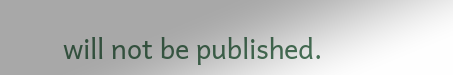will not be published.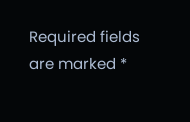Required fields are marked *